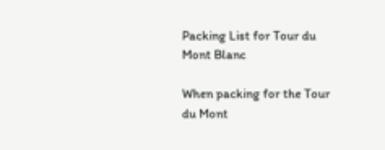Packing List for Tour du Mont Blanc

When packing for the Tour du Mont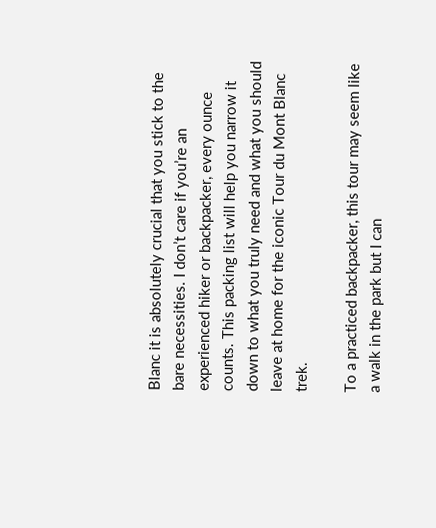Blanc it is absolutely crucial that you stick to the bare necessities. I don’t care if you’re an experienced hiker or backpacker, every ounce counts. This packing list will help you narrow it down to what you truly need and what you should leave at home for the iconic Tour du Mont Blanc trek.

To a practiced backpacker, this tour may seem like a walk in the park but I can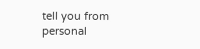tell you from personal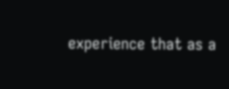experience that as a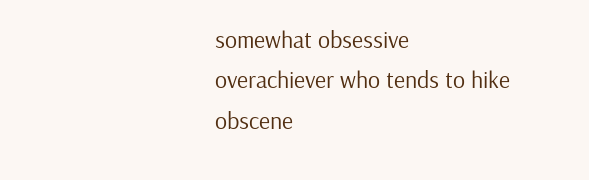somewhat obsessive overachiever who tends to hike obscene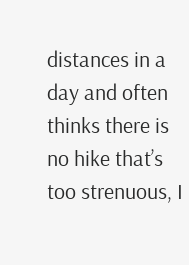distances in a day and often thinks there is no hike that’s too strenuous, I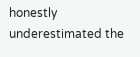honestly underestimated the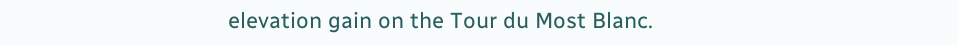elevation gain on the Tour du Most Blanc.